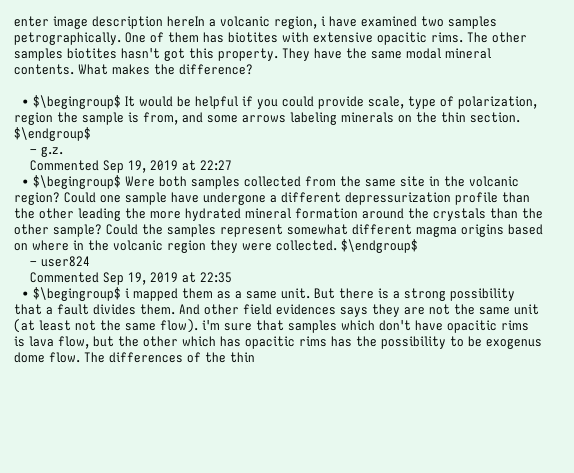enter image description hereIn a volcanic region, i have examined two samples petrographically. One of them has biotites with extensive opacitic rims. The other samples biotites hasn't got this property. They have the same modal mineral contents. What makes the difference?

  • $\begingroup$ It would be helpful if you could provide scale, type of polarization, region the sample is from, and some arrows labeling minerals on the thin section. $\endgroup$
    – g.z.
    Commented Sep 19, 2019 at 22:27
  • $\begingroup$ Were both samples collected from the same site in the volcanic region? Could one sample have undergone a different depressurization profile than the other leading the more hydrated mineral formation around the crystals than the other sample? Could the samples represent somewhat different magma origins based on where in the volcanic region they were collected. $\endgroup$
    – user824
    Commented Sep 19, 2019 at 22:35
  • $\begingroup$ i mapped them as a same unit. But there is a strong possibility that a fault divides them. And other field evidences says they are not the same unit (at least not the same flow). i'm sure that samples which don't have opacitic rims is lava flow, but the other which has opacitic rims has the possibility to be exogenus dome flow. The differences of the thin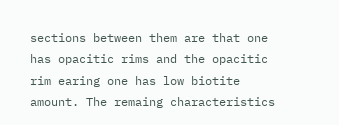sections between them are that one has opacitic rims and the opacitic rim earing one has low biotite amount. The remaing characteristics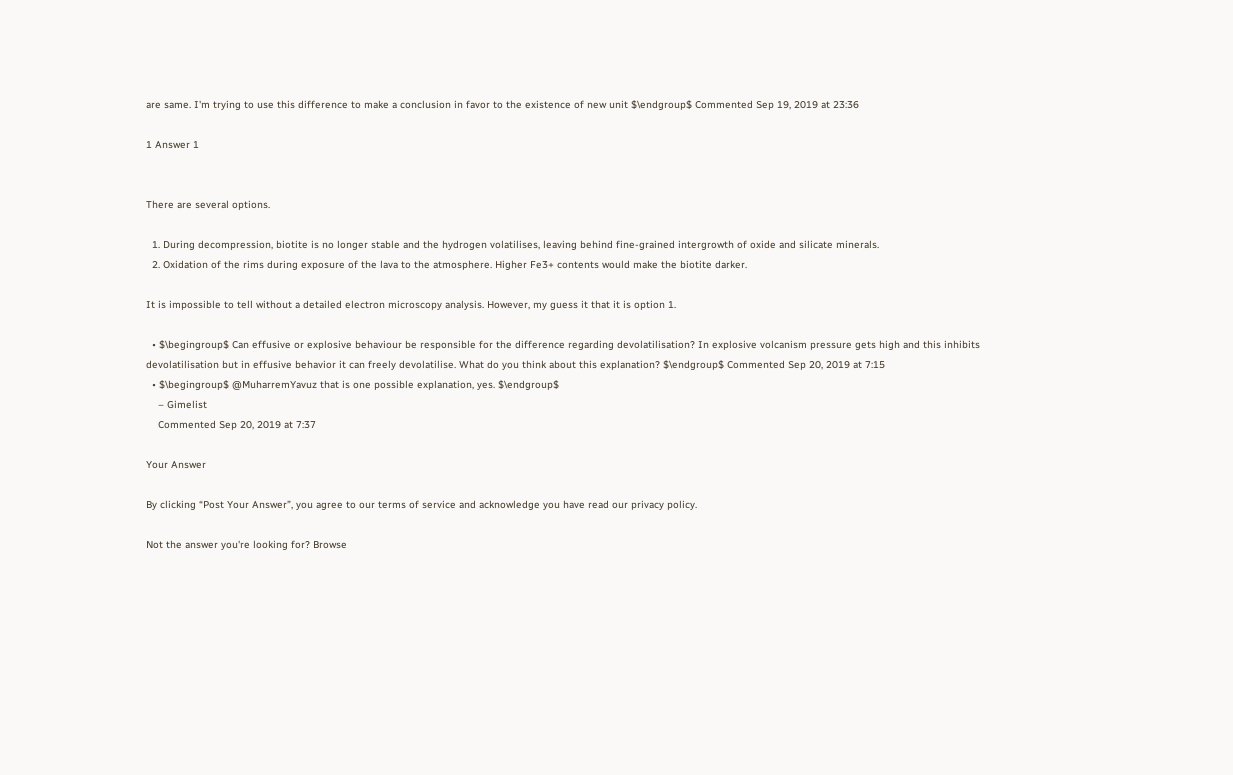are same. I'm trying to use this difference to make a conclusion in favor to the existence of new unit $\endgroup$ Commented Sep 19, 2019 at 23:36

1 Answer 1


There are several options.

  1. During decompression, biotite is no longer stable and the hydrogen volatilises, leaving behind fine-grained intergrowth of oxide and silicate minerals.
  2. Oxidation of the rims during exposure of the lava to the atmosphere. Higher Fe3+ contents would make the biotite darker.

It is impossible to tell without a detailed electron microscopy analysis. However, my guess it that it is option 1.

  • $\begingroup$ Can effusive or explosive behaviour be responsible for the difference regarding devolatilisation? In explosive volcanism pressure gets high and this inhibits devolatilisation but in effusive behavior it can freely devolatilise. What do you think about this explanation? $\endgroup$ Commented Sep 20, 2019 at 7:15
  • $\begingroup$ @MuharremYavuz that is one possible explanation, yes. $\endgroup$
    – Gimelist
    Commented Sep 20, 2019 at 7:37

Your Answer

By clicking “Post Your Answer”, you agree to our terms of service and acknowledge you have read our privacy policy.

Not the answer you're looking for? Browse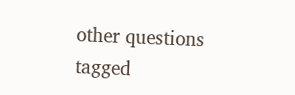other questions tagged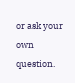or ask your own question.